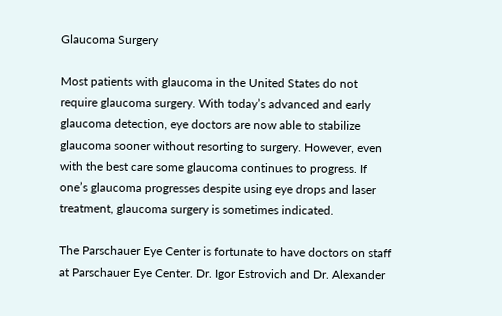Glaucoma Surgery

Most patients with glaucoma in the United States do not require glaucoma surgery. With today’s advanced and early glaucoma detection, eye doctors are now able to stabilize glaucoma sooner without resorting to surgery. However, even with the best care some glaucoma continues to progress. If one’s glaucoma progresses despite using eye drops and laser treatment, glaucoma surgery is sometimes indicated.

The Parschauer Eye Center is fortunate to have doctors on staff at Parschauer Eye Center. Dr. Igor Estrovich and Dr. Alexander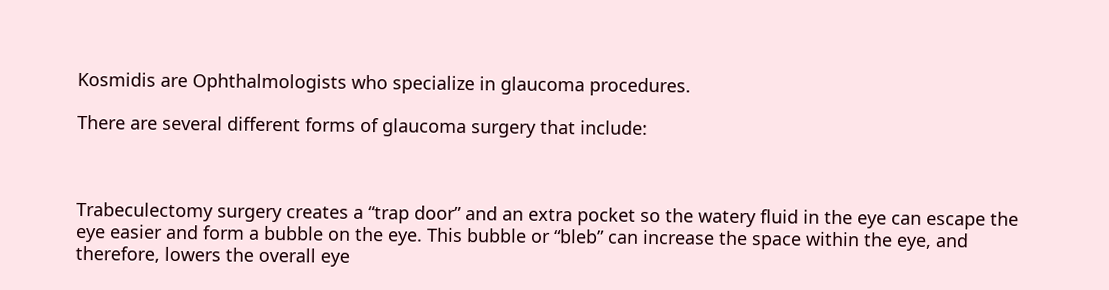Kosmidis are Ophthalmologists who specialize in glaucoma procedures.

There are several different forms of glaucoma surgery that include:



Trabeculectomy surgery creates a “trap door” and an extra pocket so the watery fluid in the eye can escape the eye easier and form a bubble on the eye. This bubble or “bleb” can increase the space within the eye, and therefore, lowers the overall eye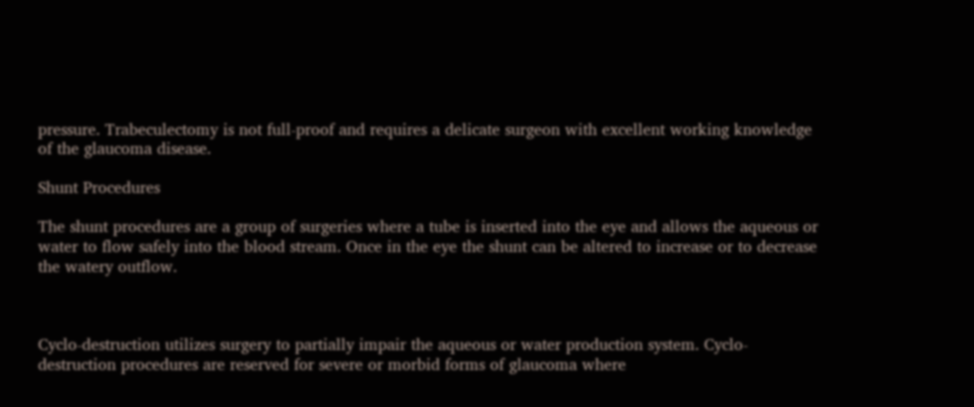pressure. Trabeculectomy is not full-proof and requires a delicate surgeon with excellent working knowledge of the glaucoma disease.

Shunt Procedures

The shunt procedures are a group of surgeries where a tube is inserted into the eye and allows the aqueous or water to flow safely into the blood stream. Once in the eye the shunt can be altered to increase or to decrease the watery outflow.



Cyclo-destruction utilizes surgery to partially impair the aqueous or water production system. Cyclo-destruction procedures are reserved for severe or morbid forms of glaucoma where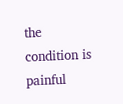the condition is painful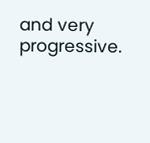and very progressive.